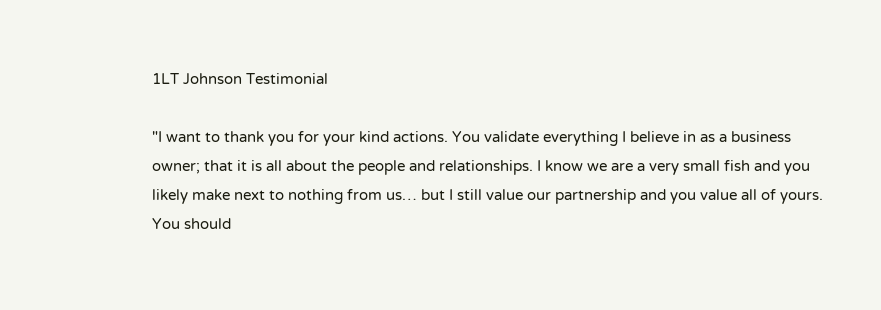1LT Johnson Testimonial

"I want to thank you for your kind actions. You validate everything I believe in as a business owner; that it is all about the people and relationships. I know we are a very small fish and you likely make next to nothing from us… but I still value our partnership and you value all of yours.
You should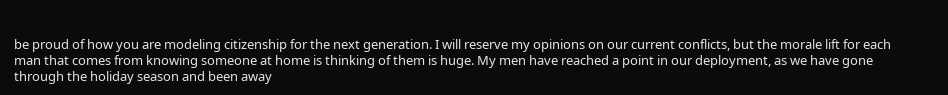be proud of how you are modeling citizenship for the next generation. I will reserve my opinions on our current conflicts, but the morale lift for each man that comes from knowing someone at home is thinking of them is huge. My men have reached a point in our deployment, as we have gone through the holiday season and been away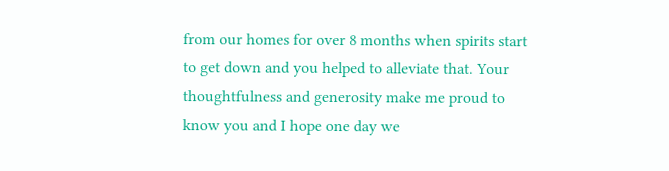from our homes for over 8 months when spirits start to get down and you helped to alleviate that. Your thoughtfulness and generosity make me proud to know you and I hope one day we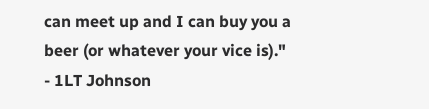can meet up and I can buy you a beer (or whatever your vice is)." - 1LT Johnson